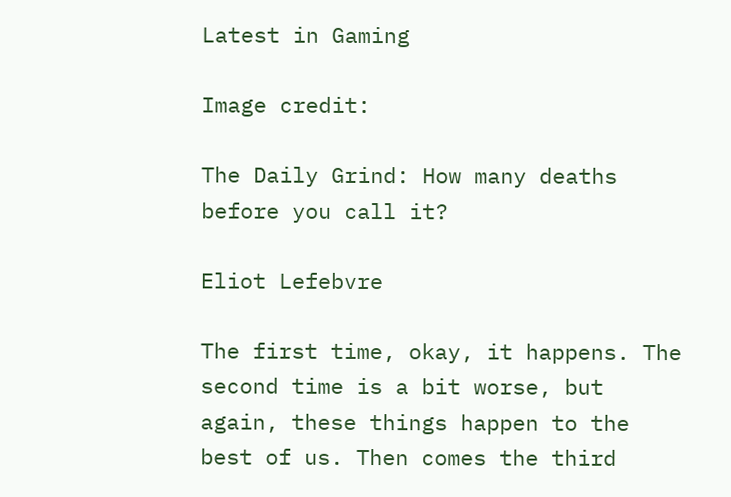Latest in Gaming

Image credit:

The Daily Grind: How many deaths before you call it?

Eliot Lefebvre

The first time, okay, it happens. The second time is a bit worse, but again, these things happen to the best of us. Then comes the third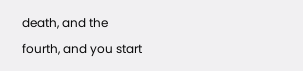death, and the fourth, and you start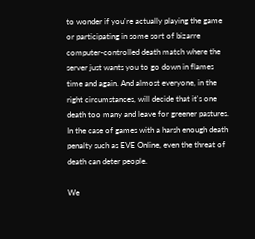to wonder if you're actually playing the game or participating in some sort of bizarre computer-controlled death match where the server just wants you to go down in flames time and again. And almost everyone, in the right circumstances, will decide that it's one death too many and leave for greener pastures. In the case of games with a harsh enough death penalty such as EVE Online, even the threat of death can deter people.

We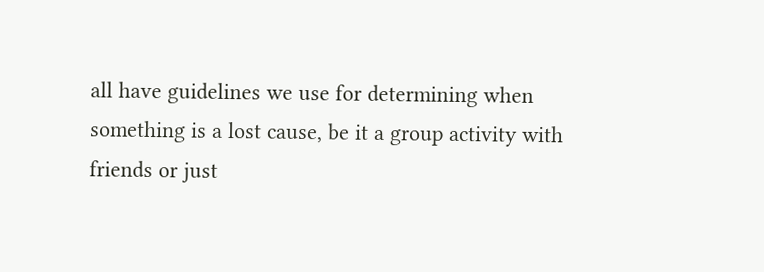all have guidelines we use for determining when something is a lost cause, be it a group activity with friends or just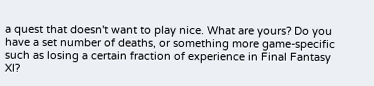a quest that doesn't want to play nice. What are yours? Do you have a set number of deaths, or something more game-specific such as losing a certain fraction of experience in Final Fantasy XI?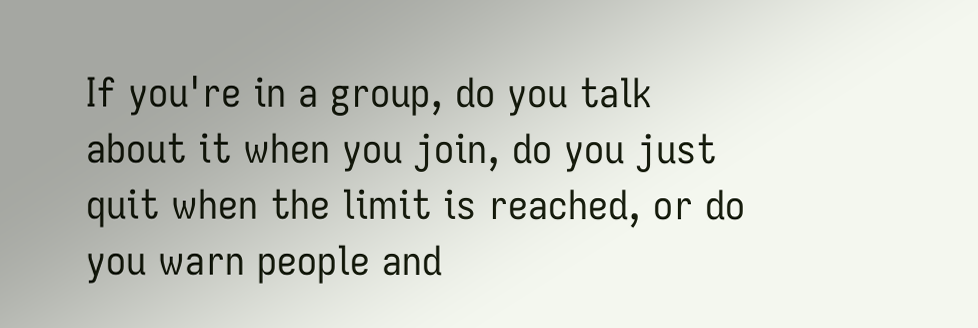If you're in a group, do you talk about it when you join, do you just quit when the limit is reached, or do you warn people and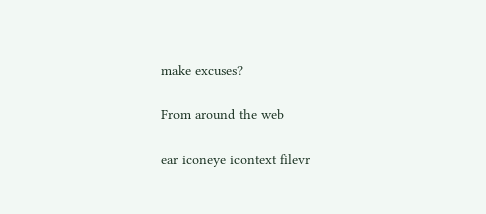make excuses?

From around the web

ear iconeye icontext filevr